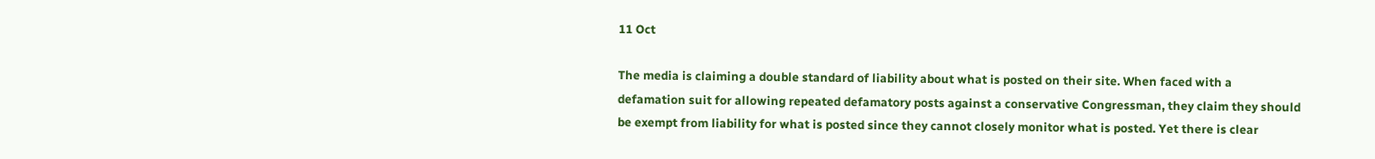11 Oct

The media is claiming a double standard of liability about what is posted on their site. When faced with a defamation suit for allowing repeated defamatory posts against a conservative Congressman, they claim they should be exempt from liability for what is posted since they cannot closely monitor what is posted. Yet there is clear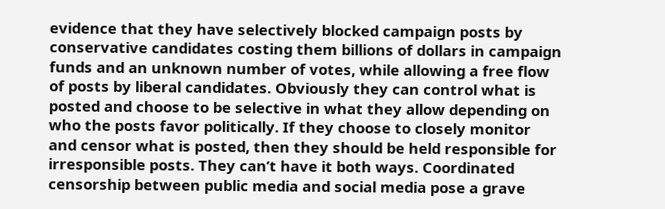evidence that they have selectively blocked campaign posts by conservative candidates costing them billions of dollars in campaign funds and an unknown number of votes, while allowing a free flow of posts by liberal candidates. Obviously they can control what is posted and choose to be selective in what they allow depending on who the posts favor politically. If they choose to closely monitor and censor what is posted, then they should be held responsible for irresponsible posts. They can’t have it both ways. Coordinated censorship between public media and social media pose a grave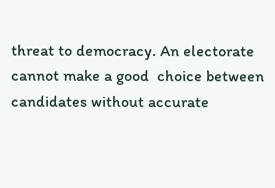threat to democracy. An electorate cannot make a good  choice between candidates without accurate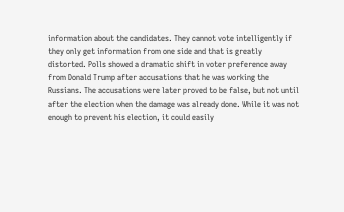information about the candidates. They cannot vote intelligently if they only get information from one side and that is greatly distorted. Polls showed a dramatic shift in voter preference away from Donald Trump after accusations that he was working the Russians. The accusations were later proved to be false, but not until after the election when the damage was already done. While it was not enough to prevent his election, it could easily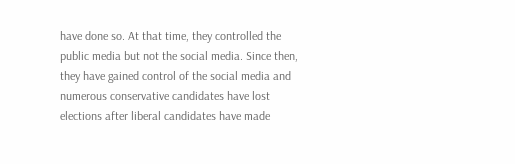have done so. At that time, they controlled the public media but not the social media. Since then, they have gained control of the social media and numerous conservative candidates have lost elections after liberal candidates have made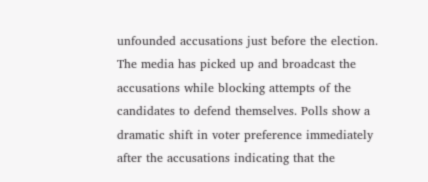unfounded accusations just before the election. The media has picked up and broadcast the accusations while blocking attempts of the candidates to defend themselves. Polls show a dramatic shift in voter preference immediately after the accusations indicating that the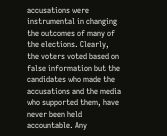accusations were instrumental in changing the outcomes of many of the elections. Clearly, the voters voted based on false information but the candidates who made the accusations and the media who supported them, have never been held accountable. Any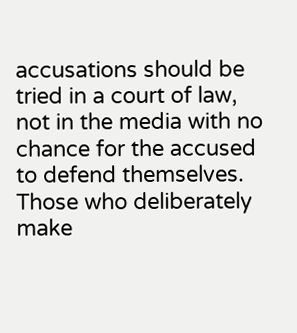accusations should be tried in a court of law, not in the media with no chance for the accused to defend themselves. Those who deliberately make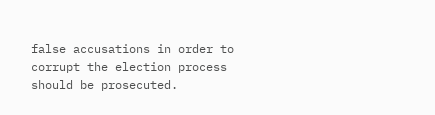false accusations in order to corrupt the election process should be prosecuted.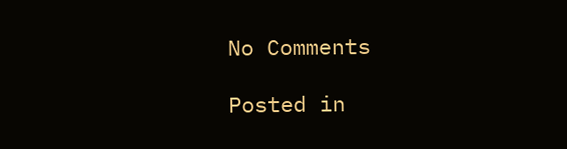No Comments

Posted in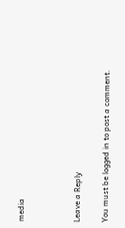media



Leave a Reply

You must be logged in to post a comment.